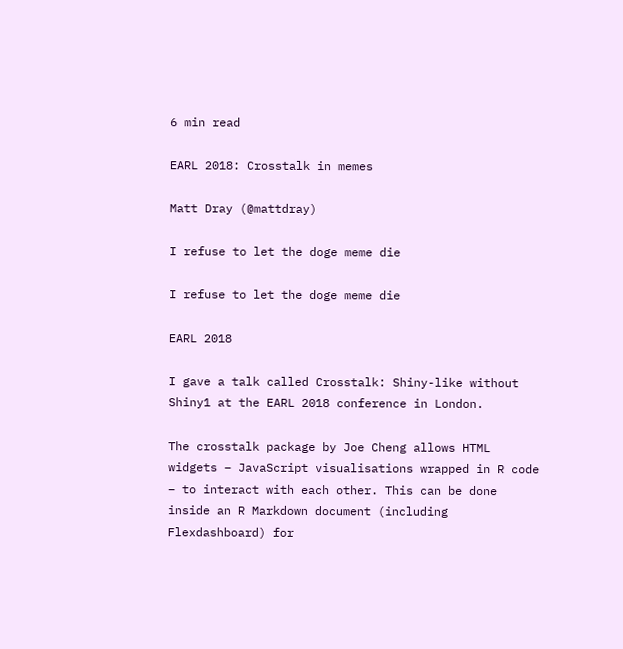6 min read

EARL 2018: Crosstalk in memes

Matt Dray (@mattdray)

I refuse to let the doge meme die

I refuse to let the doge meme die

EARL 2018

I gave a talk called Crosstalk: Shiny-like without Shiny1 at the EARL 2018 conference in London.

The crosstalk package by Joe Cheng allows HTML widgets – JavaScript visualisations wrapped in R code – to interact with each other. This can be done inside an R Markdown document (including Flexdashboard) for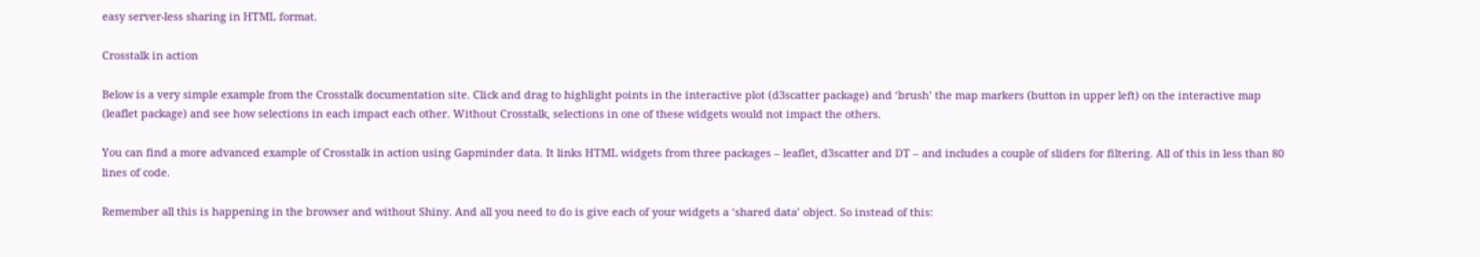easy server-less sharing in HTML format.

Crosstalk in action

Below is a very simple example from the Crosstalk documentation site. Click and drag to highlight points in the interactive plot (d3scatter package) and ‘brush’ the map markers (button in upper left) on the interactive map (leaflet package) and see how selections in each impact each other. Without Crosstalk, selections in one of these widgets would not impact the others.

You can find a more advanced example of Crosstalk in action using Gapminder data. It links HTML widgets from three packages – leaflet, d3scatter and DT – and includes a couple of sliders for filtering. All of this in less than 80 lines of code.

Remember all this is happening in the browser and without Shiny. And all you need to do is give each of your widgets a ‘shared data’ object. So instead of this: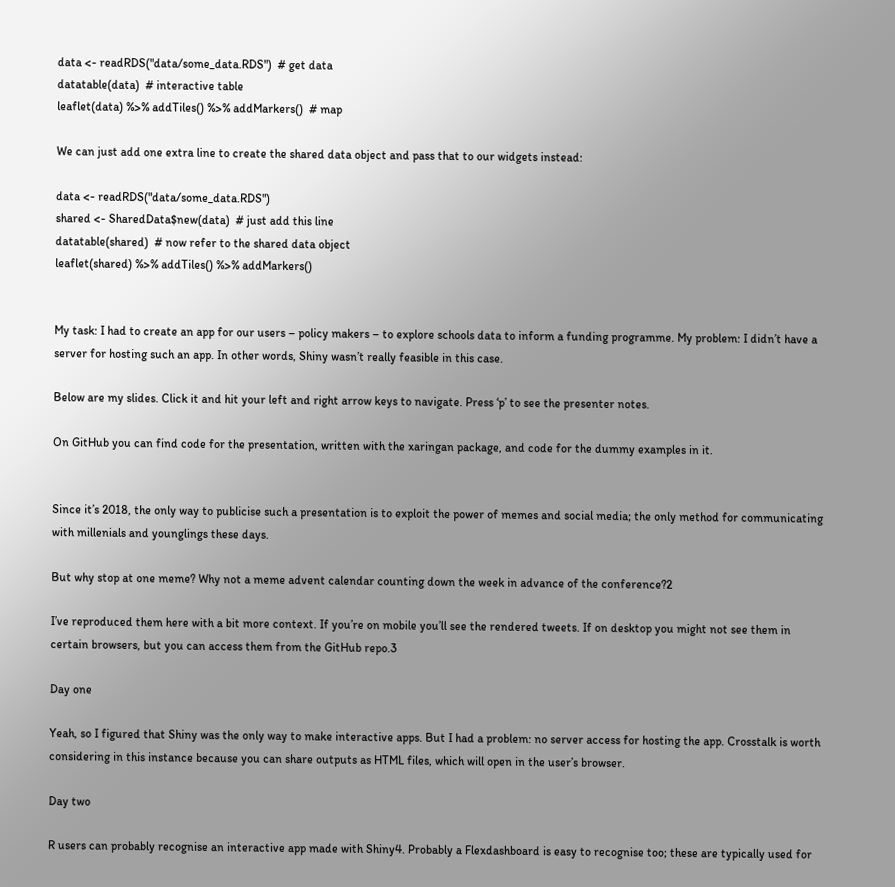data <- readRDS("data/some_data.RDS")  # get data
datatable(data)  # interactive table
leaflet(data) %>% addTiles() %>% addMarkers()  # map

We can just add one extra line to create the shared data object and pass that to our widgets instead:

data <- readRDS("data/some_data.RDS")
shared <- SharedData$new(data)  # just add this line
datatable(shared)  # now refer to the shared data object
leaflet(shared) %>% addTiles() %>% addMarkers()


My task: I had to create an app for our users – policy makers – to explore schools data to inform a funding programme. My problem: I didn’t have a server for hosting such an app. In other words, Shiny wasn’t really feasible in this case.

Below are my slides. Click it and hit your left and right arrow keys to navigate. Press ‘p’ to see the presenter notes.

On GitHub you can find code for the presentation, written with the xaringan package, and code for the dummy examples in it.


Since it’s 2018, the only way to publicise such a presentation is to exploit the power of memes and social media; the only method for communicating with millenials and younglings these days.

But why stop at one meme? Why not a meme advent calendar counting down the week in advance of the conference?2

I’ve reproduced them here with a bit more context. If you’re on mobile you’ll see the rendered tweets. If on desktop you might not see them in certain browsers, but you can access them from the GitHub repo.3

Day one

Yeah, so I figured that Shiny was the only way to make interactive apps. But I had a problem: no server access for hosting the app. Crosstalk is worth considering in this instance because you can share outputs as HTML files, which will open in the user’s browser.

Day two

R users can probably recognise an interactive app made with Shiny4. Probably a Flexdashboard is easy to recognise too; these are typically used for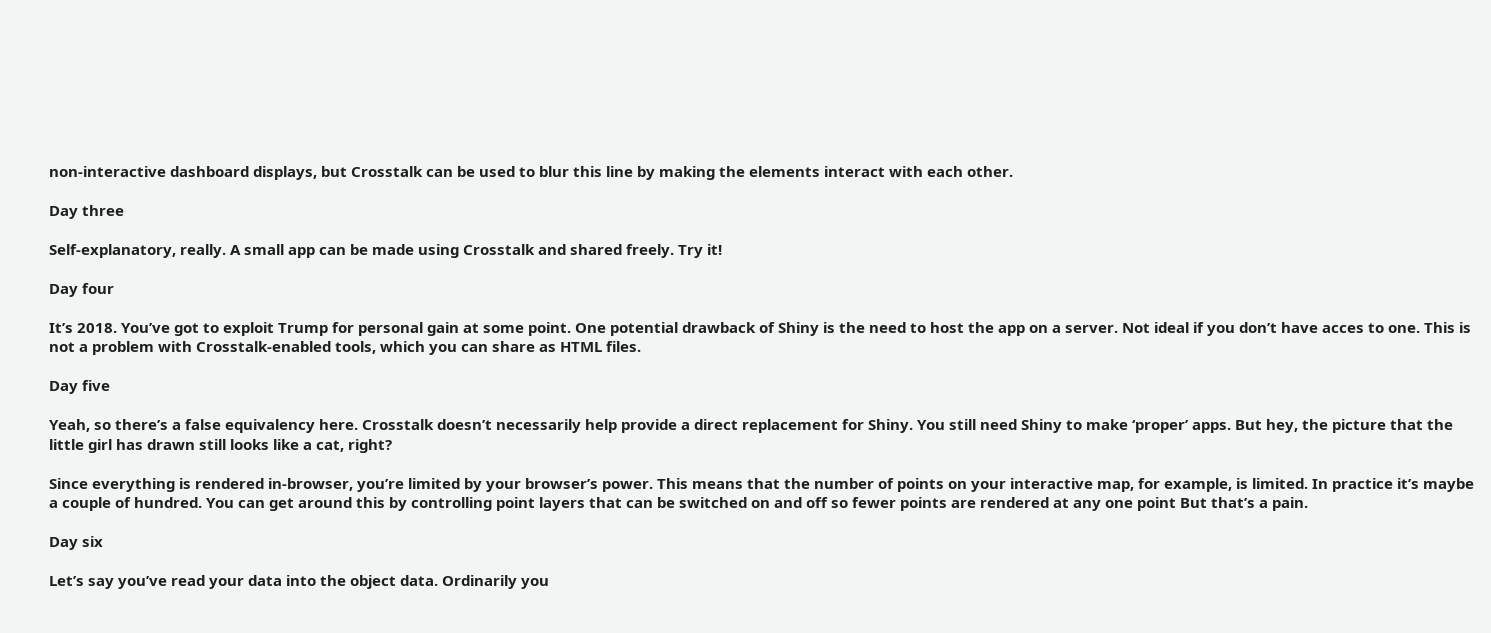non-interactive dashboard displays, but Crosstalk can be used to blur this line by making the elements interact with each other.

Day three

Self-explanatory, really. A small app can be made using Crosstalk and shared freely. Try it!

Day four

It’s 2018. You’ve got to exploit Trump for personal gain at some point. One potential drawback of Shiny is the need to host the app on a server. Not ideal if you don’t have acces to one. This is not a problem with Crosstalk-enabled tools, which you can share as HTML files.

Day five

Yeah, so there’s a false equivalency here. Crosstalk doesn’t necessarily help provide a direct replacement for Shiny. You still need Shiny to make ‘proper’ apps. But hey, the picture that the little girl has drawn still looks like a cat, right?

Since everything is rendered in-browser, you’re limited by your browser’s power. This means that the number of points on your interactive map, for example, is limited. In practice it’s maybe a couple of hundred. You can get around this by controlling point layers that can be switched on and off so fewer points are rendered at any one point But that’s a pain.

Day six

Let’s say you’ve read your data into the object data. Ordinarily you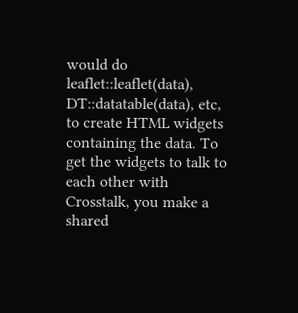would do leaflet::leaflet(data), DT::datatable(data), etc, to create HTML widgets containing the data. To get the widgets to talk to each other with Crosstalk, you make a shared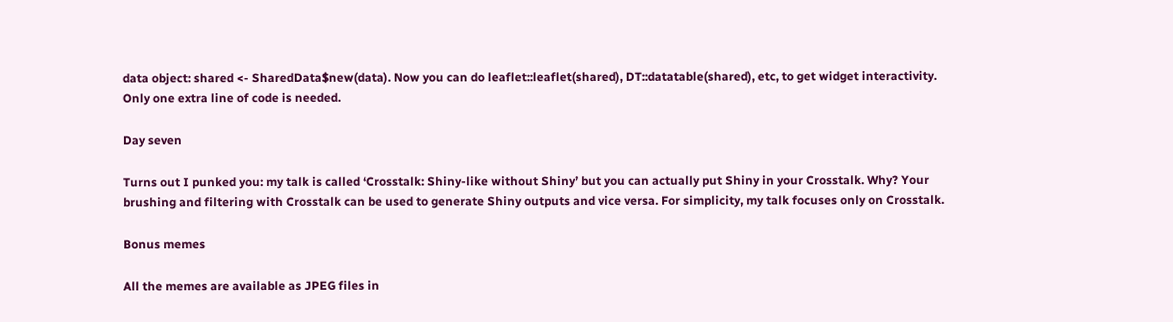data object: shared <- SharedData$new(data). Now you can do leaflet::leaflet(shared), DT::datatable(shared), etc, to get widget interactivity. Only one extra line of code is needed.

Day seven

Turns out I punked you: my talk is called ‘Crosstalk: Shiny-like without Shiny’ but you can actually put Shiny in your Crosstalk. Why? Your brushing and filtering with Crosstalk can be used to generate Shiny outputs and vice versa. For simplicity, my talk focuses only on Crosstalk.

Bonus memes

All the memes are available as JPEG files in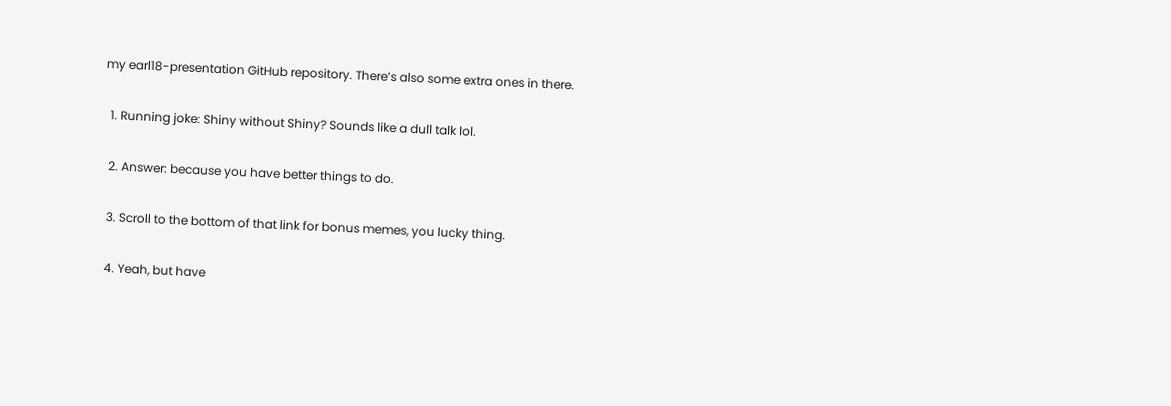my earl18-presentation GitHub repository. There’s also some extra ones in there.

  1. Running joke: Shiny without Shiny? Sounds like a dull talk lol.

  2. Answer: because you have better things to do.

  3. Scroll to the bottom of that link for bonus memes, you lucky thing.

  4. Yeah, but have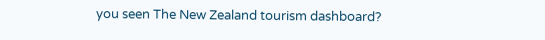you seen The New Zealand tourism dashboard?